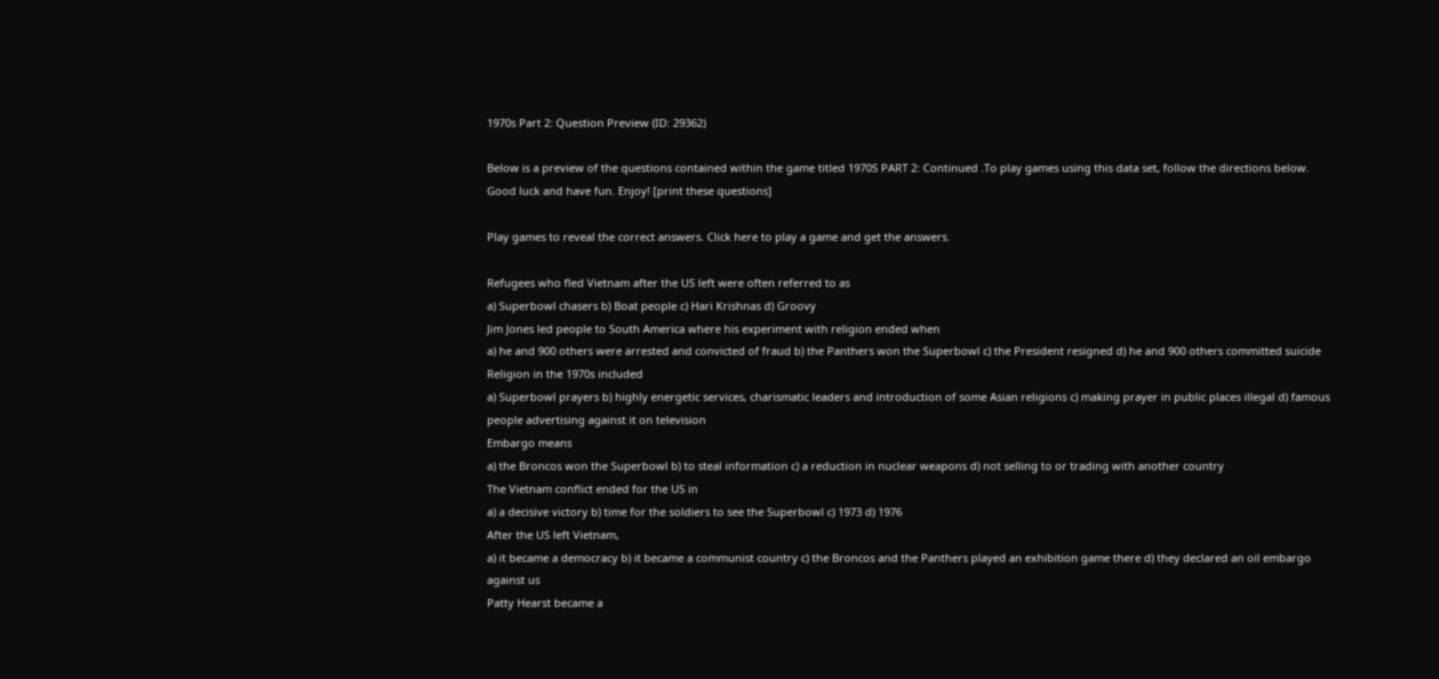1970s Part 2: Question Preview (ID: 29362)

Below is a preview of the questions contained within the game titled 1970S PART 2: Continued .To play games using this data set, follow the directions below. Good luck and have fun. Enjoy! [print these questions]

Play games to reveal the correct answers. Click here to play a game and get the answers.

Refugees who fled Vietnam after the US left were often referred to as
a) Superbowl chasers b) Boat people c) Hari Krishnas d) Groovy
Jim Jones led people to South America where his experiment with religion ended when
a) he and 900 others were arrested and convicted of fraud b) the Panthers won the Superbowl c) the President resigned d) he and 900 others committed suicide
Religion in the 1970s included
a) Superbowl prayers b) highly energetic services, charismatic leaders and introduction of some Asian religions c) making prayer in public places illegal d) famous people advertising against it on television
Embargo means
a) the Broncos won the Superbowl b) to steal information c) a reduction in nuclear weapons d) not selling to or trading with another country
The Vietnam conflict ended for the US in
a) a decisive victory b) time for the soldiers to see the Superbowl c) 1973 d) 1976
After the US left Vietnam,
a) it became a democracy b) it became a communist country c) the Broncos and the Panthers played an exhibition game there d) they declared an oil embargo against us
Patty Hearst became a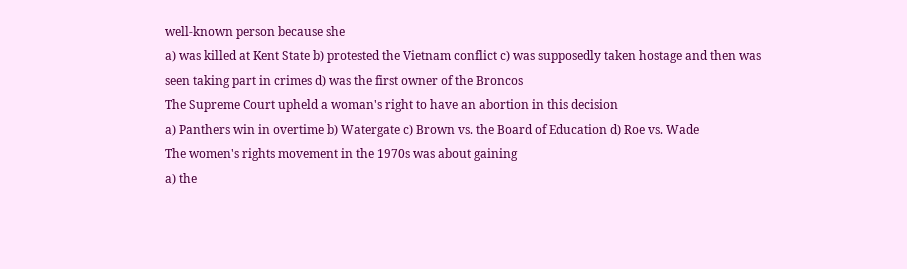well-known person because she
a) was killed at Kent State b) protested the Vietnam conflict c) was supposedly taken hostage and then was seen taking part in crimes d) was the first owner of the Broncos
The Supreme Court upheld a woman's right to have an abortion in this decision
a) Panthers win in overtime b) Watergate c) Brown vs. the Board of Education d) Roe vs. Wade
The women's rights movement in the 1970s was about gaining
a) the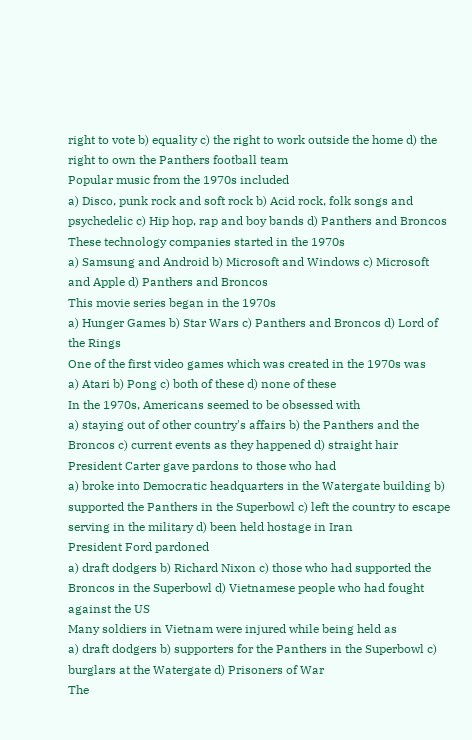right to vote b) equality c) the right to work outside the home d) the right to own the Panthers football team
Popular music from the 1970s included
a) Disco, punk rock and soft rock b) Acid rock, folk songs and psychedelic c) Hip hop, rap and boy bands d) Panthers and Broncos
These technology companies started in the 1970s
a) Samsung and Android b) Microsoft and Windows c) Microsoft and Apple d) Panthers and Broncos
This movie series began in the 1970s
a) Hunger Games b) Star Wars c) Panthers and Broncos d) Lord of the Rings
One of the first video games which was created in the 1970s was
a) Atari b) Pong c) both of these d) none of these
In the 1970s, Americans seemed to be obsessed with
a) staying out of other country's affairs b) the Panthers and the Broncos c) current events as they happened d) straight hair
President Carter gave pardons to those who had
a) broke into Democratic headquarters in the Watergate building b) supported the Panthers in the Superbowl c) left the country to escape serving in the military d) been held hostage in Iran
President Ford pardoned
a) draft dodgers b) Richard Nixon c) those who had supported the Broncos in the Superbowl d) Vietnamese people who had fought against the US
Many soldiers in Vietnam were injured while being held as
a) draft dodgers b) supporters for the Panthers in the Superbowl c) burglars at the Watergate d) Prisoners of War
The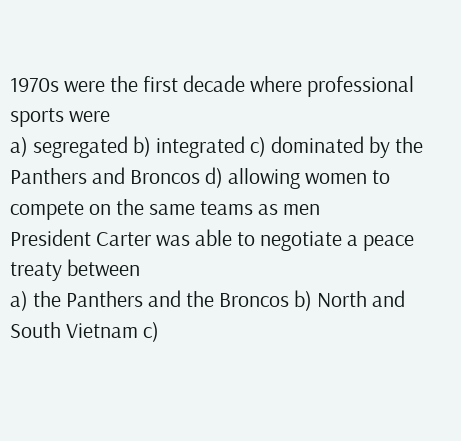1970s were the first decade where professional sports were
a) segregated b) integrated c) dominated by the Panthers and Broncos d) allowing women to compete on the same teams as men
President Carter was able to negotiate a peace treaty between
a) the Panthers and the Broncos b) North and South Vietnam c)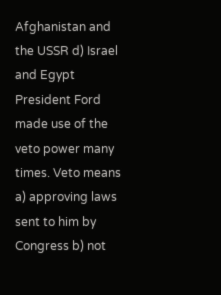Afghanistan and the USSR d) Israel and Egypt
President Ford made use of the veto power many times. Veto means
a) approving laws sent to him by Congress b) not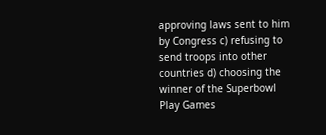approving laws sent to him by Congress c) refusing to send troops into other countries d) choosing the winner of the Superbowl
Play Games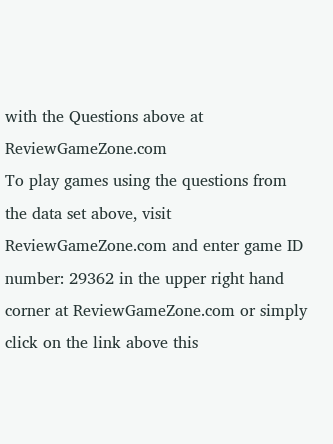with the Questions above at ReviewGameZone.com
To play games using the questions from the data set above, visit ReviewGameZone.com and enter game ID number: 29362 in the upper right hand corner at ReviewGameZone.com or simply click on the link above this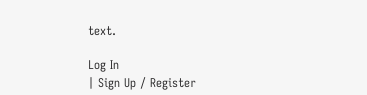text.

Log In
| Sign Up / Register